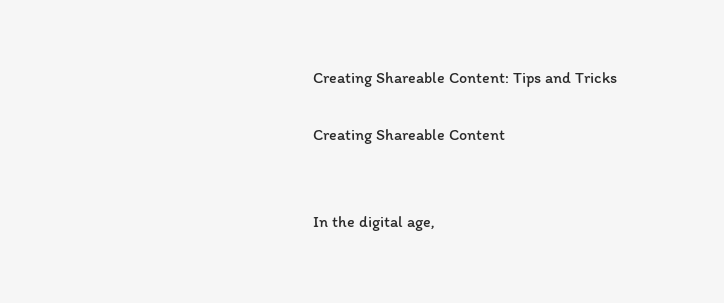Creating Shareable Content: Tips and Tricks

Creating Shareable Content


In the digital age,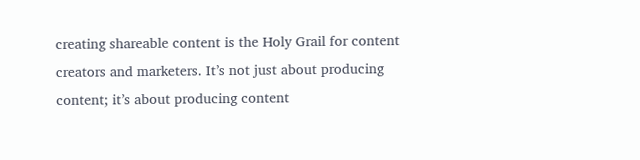creating shareable content is the Holy Grail for content creators and marketers. It’s not just about producing content; it’s about producing content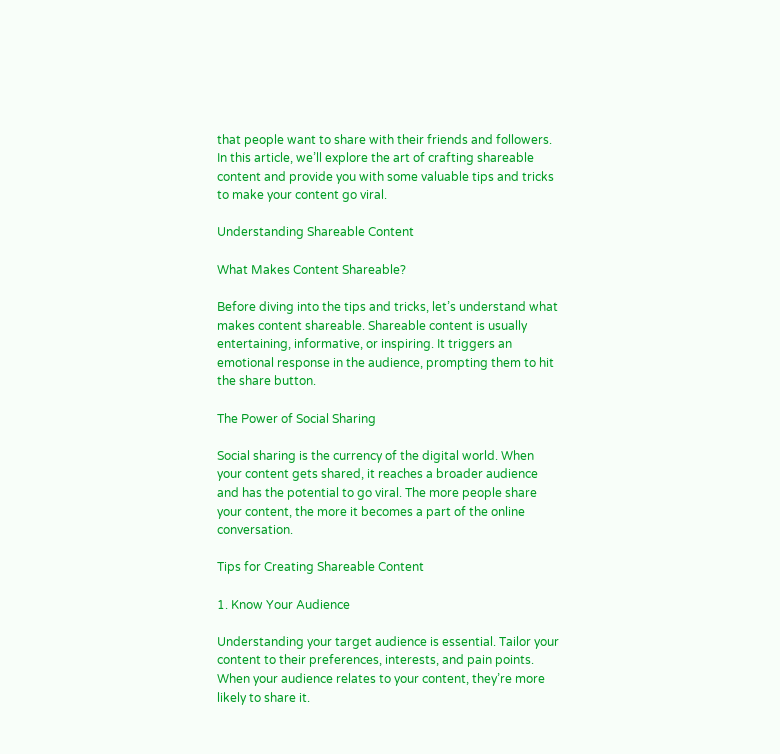that people want to share with their friends and followers. In this article, we’ll explore the art of crafting shareable content and provide you with some valuable tips and tricks to make your content go viral.

Understanding Shareable Content

What Makes Content Shareable?

Before diving into the tips and tricks, let’s understand what makes content shareable. Shareable content is usually entertaining, informative, or inspiring. It triggers an emotional response in the audience, prompting them to hit the share button.

The Power of Social Sharing

Social sharing is the currency of the digital world. When your content gets shared, it reaches a broader audience and has the potential to go viral. The more people share your content, the more it becomes a part of the online conversation.

Tips for Creating Shareable Content

1. Know Your Audience

Understanding your target audience is essential. Tailor your content to their preferences, interests, and pain points. When your audience relates to your content, they’re more likely to share it.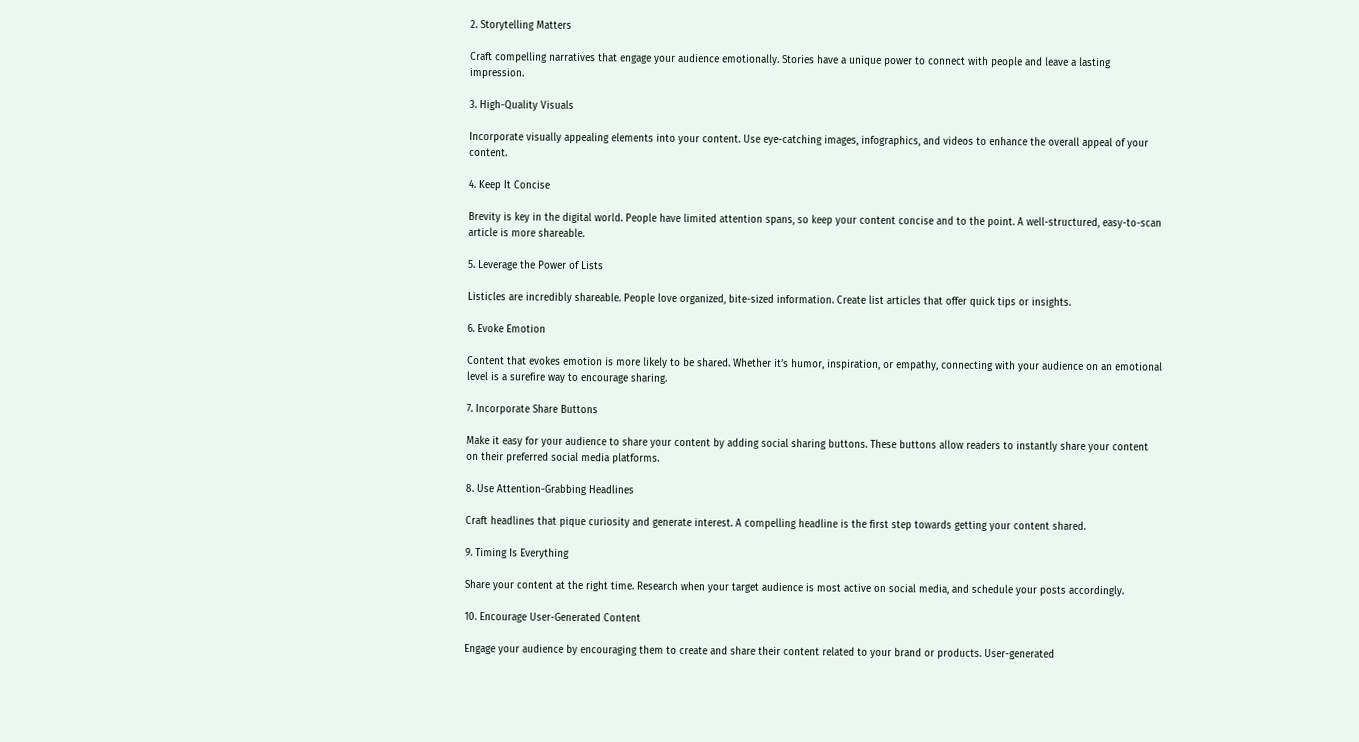2. Storytelling Matters

Craft compelling narratives that engage your audience emotionally. Stories have a unique power to connect with people and leave a lasting impression.

3. High-Quality Visuals

Incorporate visually appealing elements into your content. Use eye-catching images, infographics, and videos to enhance the overall appeal of your content.

4. Keep It Concise

Brevity is key in the digital world. People have limited attention spans, so keep your content concise and to the point. A well-structured, easy-to-scan article is more shareable.

5. Leverage the Power of Lists

Listicles are incredibly shareable. People love organized, bite-sized information. Create list articles that offer quick tips or insights.

6. Evoke Emotion

Content that evokes emotion is more likely to be shared. Whether it’s humor, inspiration, or empathy, connecting with your audience on an emotional level is a surefire way to encourage sharing.

7. Incorporate Share Buttons

Make it easy for your audience to share your content by adding social sharing buttons. These buttons allow readers to instantly share your content on their preferred social media platforms.

8. Use Attention-Grabbing Headlines

Craft headlines that pique curiosity and generate interest. A compelling headline is the first step towards getting your content shared.

9. Timing Is Everything

Share your content at the right time. Research when your target audience is most active on social media, and schedule your posts accordingly.

10. Encourage User-Generated Content

Engage your audience by encouraging them to create and share their content related to your brand or products. User-generated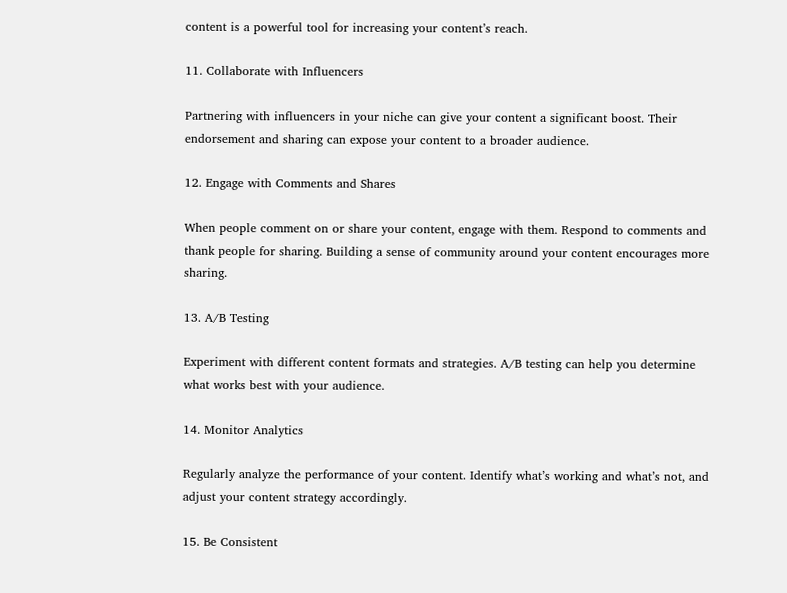content is a powerful tool for increasing your content’s reach.

11. Collaborate with Influencers

Partnering with influencers in your niche can give your content a significant boost. Their endorsement and sharing can expose your content to a broader audience.

12. Engage with Comments and Shares

When people comment on or share your content, engage with them. Respond to comments and thank people for sharing. Building a sense of community around your content encourages more sharing.

13. A/B Testing

Experiment with different content formats and strategies. A/B testing can help you determine what works best with your audience.

14. Monitor Analytics

Regularly analyze the performance of your content. Identify what’s working and what’s not, and adjust your content strategy accordingly.

15. Be Consistent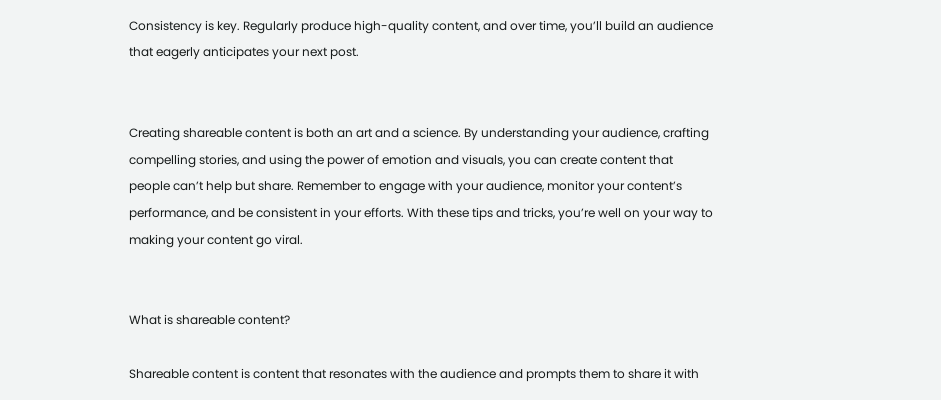Consistency is key. Regularly produce high-quality content, and over time, you’ll build an audience that eagerly anticipates your next post.


Creating shareable content is both an art and a science. By understanding your audience, crafting compelling stories, and using the power of emotion and visuals, you can create content that people can’t help but share. Remember to engage with your audience, monitor your content’s performance, and be consistent in your efforts. With these tips and tricks, you’re well on your way to making your content go viral.


What is shareable content?

Shareable content is content that resonates with the audience and prompts them to share it with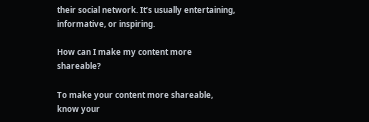their social network. It’s usually entertaining, informative, or inspiring.

How can I make my content more shareable?

To make your content more shareable, know your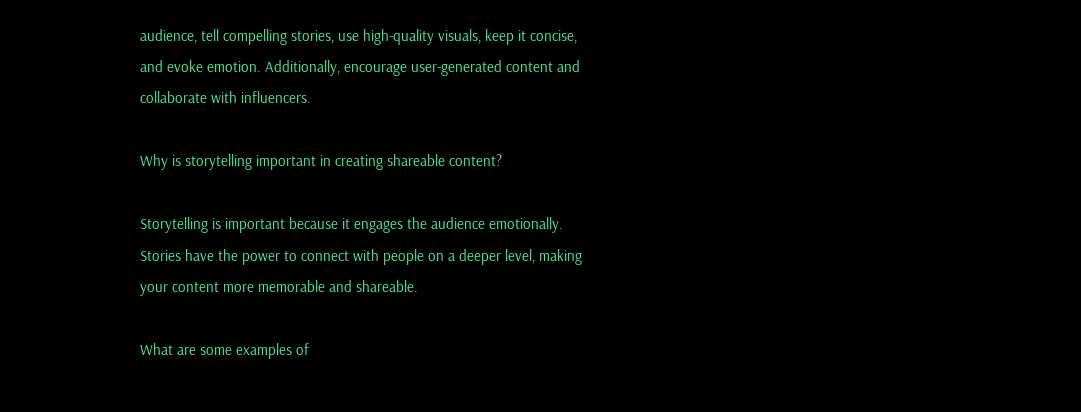audience, tell compelling stories, use high-quality visuals, keep it concise, and evoke emotion. Additionally, encourage user-generated content and collaborate with influencers.

Why is storytelling important in creating shareable content?

Storytelling is important because it engages the audience emotionally. Stories have the power to connect with people on a deeper level, making your content more memorable and shareable.

What are some examples of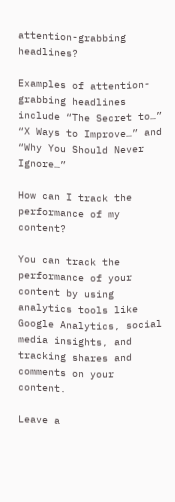attention-grabbing headlines?

Examples of attention-grabbing headlines include “The Secret to…” “X Ways to Improve…” and “Why You Should Never Ignore…”

How can I track the performance of my content?

You can track the performance of your content by using analytics tools like Google Analytics, social media insights, and tracking shares and comments on your content.

Leave a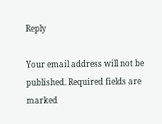Reply

Your email address will not be published. Required fields are marked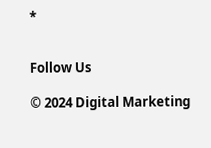*


Follow Us

© 2024 Digital Marketing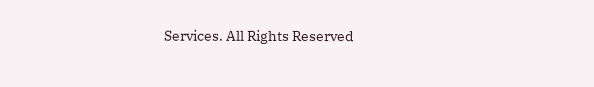Services. All Rights Reserved